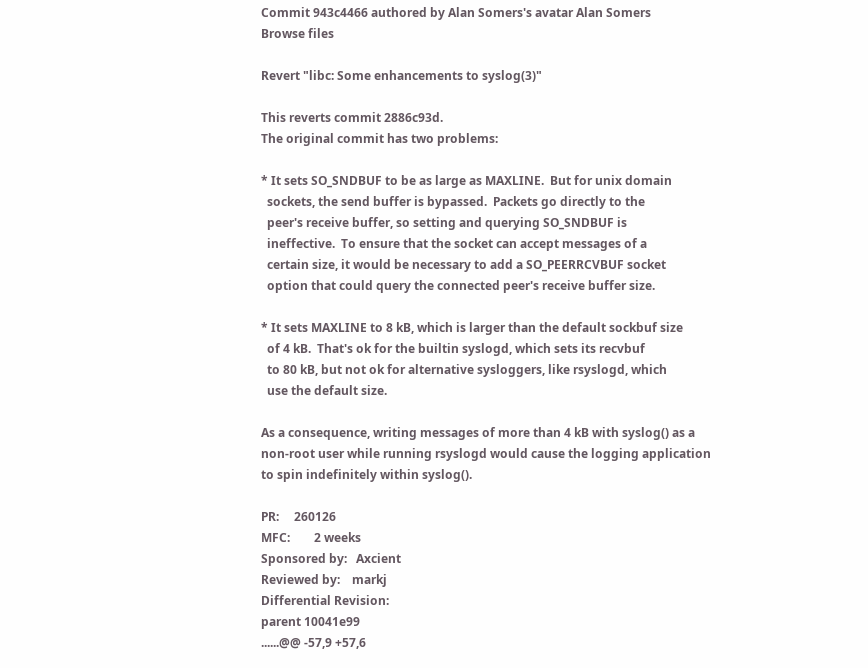Commit 943c4466 authored by Alan Somers's avatar Alan Somers
Browse files

Revert "libc: Some enhancements to syslog(3)"

This reverts commit 2886c93d.
The original commit has two problems:

* It sets SO_SNDBUF to be as large as MAXLINE.  But for unix domain
  sockets, the send buffer is bypassed.  Packets go directly to the
  peer's receive buffer, so setting and querying SO_SNDBUF is
  ineffective.  To ensure that the socket can accept messages of a
  certain size, it would be necessary to add a SO_PEERRCVBUF socket
  option that could query the connected peer's receive buffer size.

* It sets MAXLINE to 8 kB, which is larger than the default sockbuf size
  of 4 kB.  That's ok for the builtin syslogd, which sets its recvbuf
  to 80 kB, but not ok for alternative sysloggers, like rsyslogd, which
  use the default size.

As a consequence, writing messages of more than 4 kB with syslog() as a
non-root user while running rsyslogd would cause the logging application
to spin indefinitely within syslog().

PR:     260126
MFC:        2 weeks
Sponsored by:   Axcient
Reviewed by:    markj
Differential Revision:
parent 10041e99
......@@ -57,9 +57,6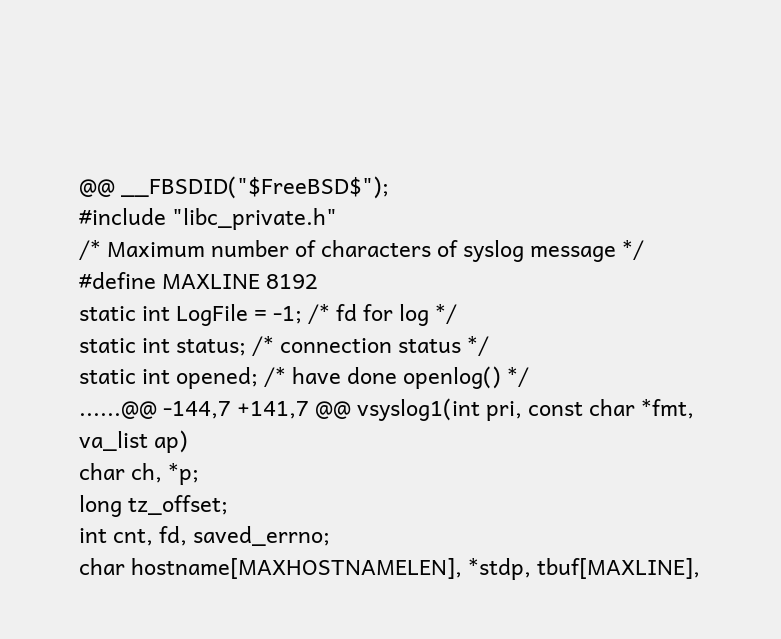@@ __FBSDID("$FreeBSD$");
#include "libc_private.h"
/* Maximum number of characters of syslog message */
#define MAXLINE 8192
static int LogFile = -1; /* fd for log */
static int status; /* connection status */
static int opened; /* have done openlog() */
......@@ -144,7 +141,7 @@ vsyslog1(int pri, const char *fmt, va_list ap)
char ch, *p;
long tz_offset;
int cnt, fd, saved_errno;
char hostname[MAXHOSTNAMELEN], *stdp, tbuf[MAXLINE],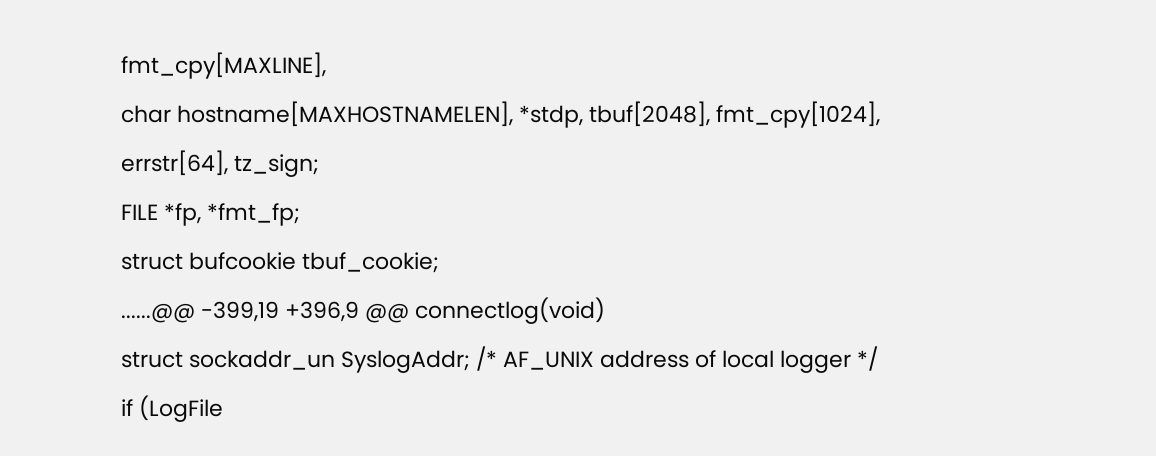fmt_cpy[MAXLINE],
char hostname[MAXHOSTNAMELEN], *stdp, tbuf[2048], fmt_cpy[1024],
errstr[64], tz_sign;
FILE *fp, *fmt_fp;
struct bufcookie tbuf_cookie;
......@@ -399,19 +396,9 @@ connectlog(void)
struct sockaddr_un SyslogAddr; /* AF_UNIX address of local logger */
if (LogFile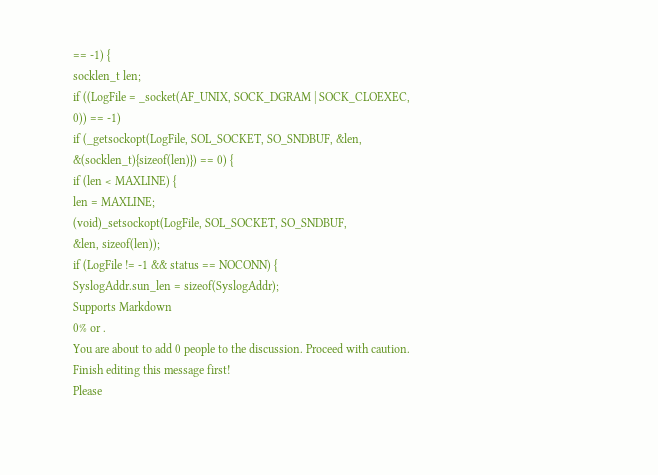== -1) {
socklen_t len;
if ((LogFile = _socket(AF_UNIX, SOCK_DGRAM | SOCK_CLOEXEC,
0)) == -1)
if (_getsockopt(LogFile, SOL_SOCKET, SO_SNDBUF, &len,
&(socklen_t){sizeof(len)}) == 0) {
if (len < MAXLINE) {
len = MAXLINE;
(void)_setsockopt(LogFile, SOL_SOCKET, SO_SNDBUF,
&len, sizeof(len));
if (LogFile != -1 && status == NOCONN) {
SyslogAddr.sun_len = sizeof(SyslogAddr);
Supports Markdown
0% or .
You are about to add 0 people to the discussion. Proceed with caution.
Finish editing this message first!
Please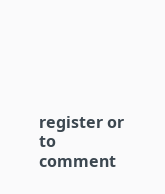register or to comment